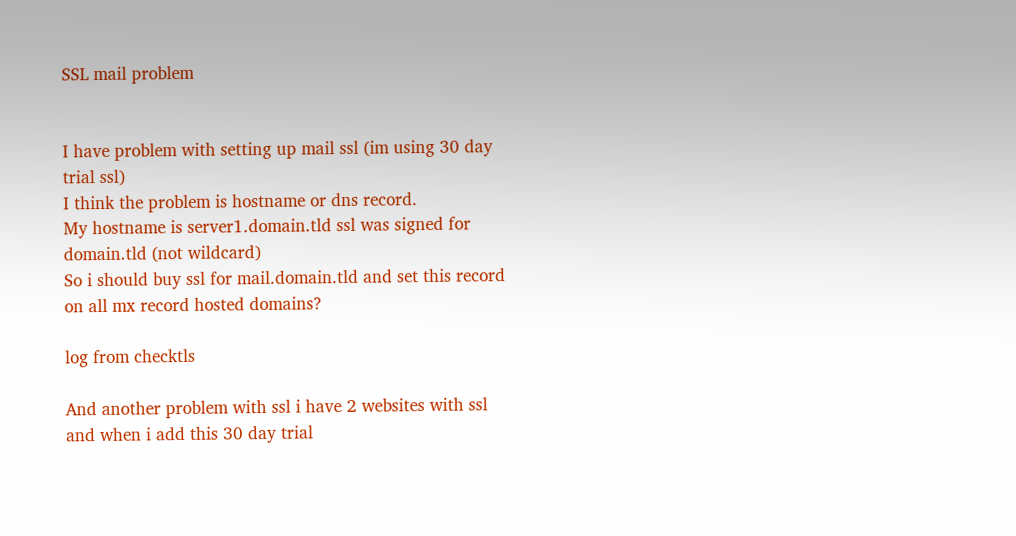SSL mail problem


I have problem with setting up mail ssl (im using 30 day trial ssl)
I think the problem is hostname or dns record.
My hostname is server1.domain.tld ssl was signed for domain.tld (not wildcard)
So i should buy ssl for mail.domain.tld and set this record on all mx record hosted domains?

log from checktls

And another problem with ssl i have 2 websites with ssl and when i add this 30 day trial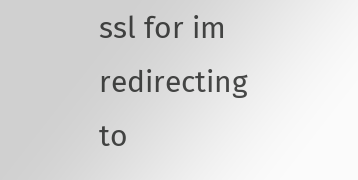ssl for im redirecting to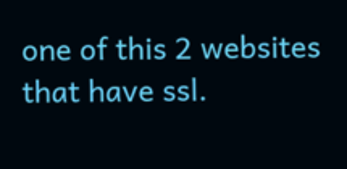one of this 2 websites that have ssl.